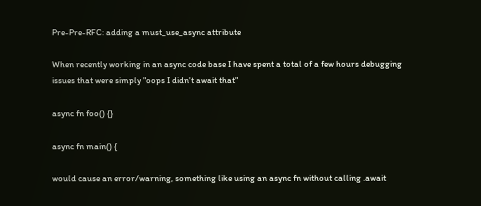Pre-Pre-RFC: adding a must_use_async attribute

When recently working in an async code base I have spent a total of a few hours debugging issues that were simply "oops I didn't await that"

async fn foo() {}

async fn main() {

would cause an error/warning, something like using an async fn without calling .await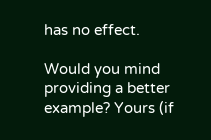has no effect.

Would you mind providing a better example? Yours (if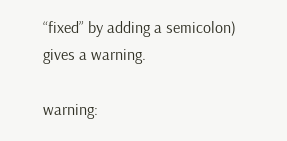“fixed” by adding a semicolon) gives a warning.

warning: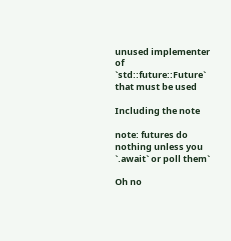unused implementer of `std::future::Future` that must be used

Including the note

note: futures do nothing unless you `.await` or poll them`

Oh no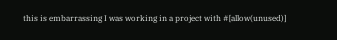this is embarrassing I was working in a project with #[allow(unused)]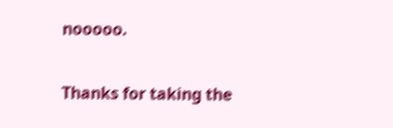nooooo.

Thanks for taking the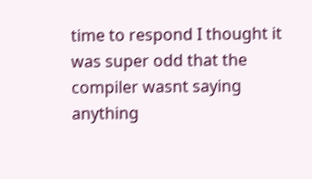time to respond I thought it was super odd that the compiler wasnt saying anything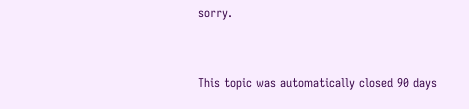sorry.


This topic was automatically closed 90 days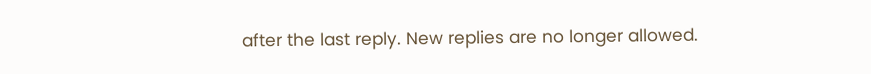after the last reply. New replies are no longer allowed.